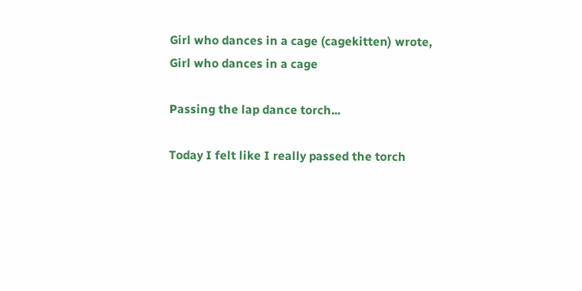Girl who dances in a cage (cagekitten) wrote,
Girl who dances in a cage

Passing the lap dance torch...

Today I felt like I really passed the torch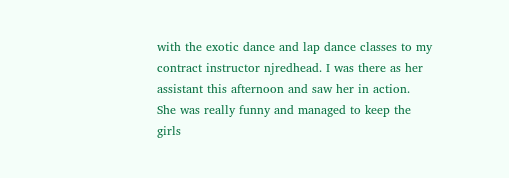with the exotic dance and lap dance classes to my contract instructor njredhead. I was there as her assistant this afternoon and saw her in action. She was really funny and managed to keep the girls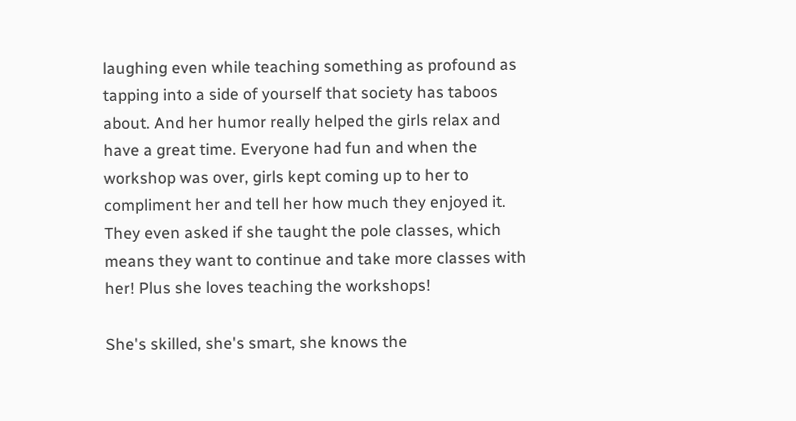laughing even while teaching something as profound as tapping into a side of yourself that society has taboos about. And her humor really helped the girls relax and have a great time. Everyone had fun and when the workshop was over, girls kept coming up to her to compliment her and tell her how much they enjoyed it. They even asked if she taught the pole classes, which means they want to continue and take more classes with her! Plus she loves teaching the workshops!

She's skilled, she's smart, she knows the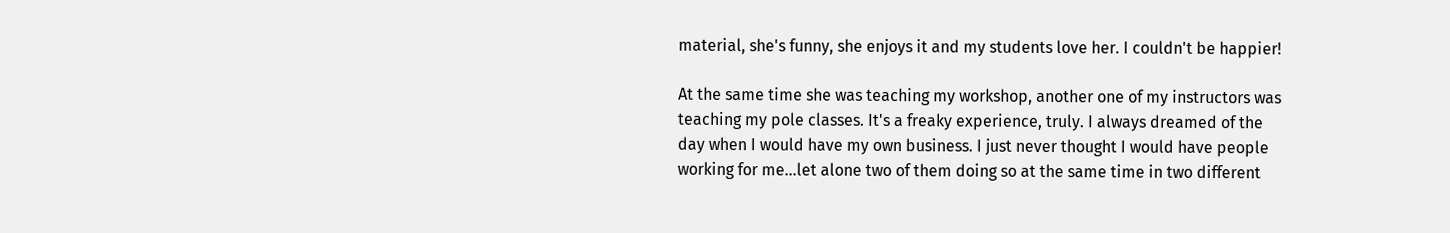material, she's funny, she enjoys it and my students love her. I couldn't be happier!

At the same time she was teaching my workshop, another one of my instructors was teaching my pole classes. It's a freaky experience, truly. I always dreamed of the day when I would have my own business. I just never thought I would have people working for me...let alone two of them doing so at the same time in two different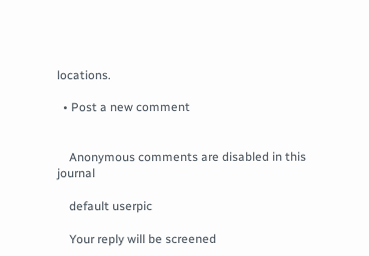locations.

  • Post a new comment


    Anonymous comments are disabled in this journal

    default userpic

    Your reply will be screened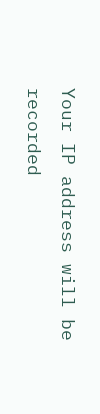Your IP address will be recorded